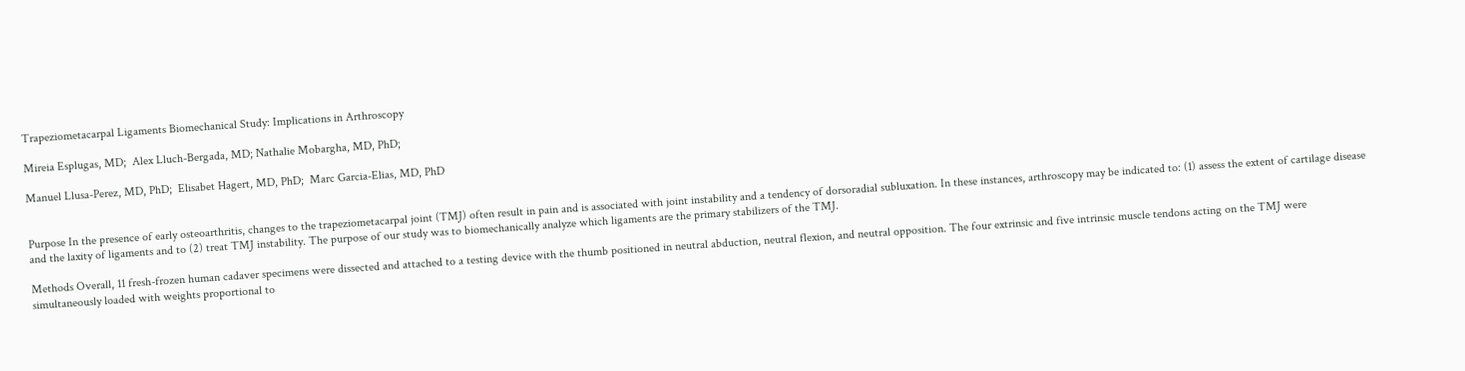Trapeziometacarpal Ligaments Biomechanical Study: Implications in Arthroscopy

Mireia Esplugas, MD;  Alex Lluch-Bergada, MD; Nathalie Mobargha, MD, PhD;

Manuel Llusa-Perez, MD, PhD;  Elisabet Hagert, MD, PhD;  Marc Garcia-Elias, MD, PhD


Purpose In the presence of early osteoarthritis, changes to the trapeziometacarpal joint (TMJ) often result in pain and is associated with joint instability and a tendency of dorsoradial subluxation. In these instances, arthroscopy may be indicated to: (1) assess the extent of cartilage disease and the laxity of ligaments and to (2) treat TMJ instability. The purpose of our study was to biomechanically analyze which ligaments are the primary stabilizers of the TMJ.

Methods Overall, 11 fresh-frozen human cadaver specimens were dissected and attached to a testing device with the thumb positioned in neutral abduction, neutral flexion, and neutral opposition. The four extrinsic and five intrinsic muscle tendons acting on the TMJ were simultaneously loaded with weights proportional to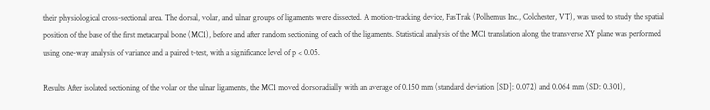their physiological cross-sectional area. The dorsal, volar, and ulnar groups of ligaments were dissected. A motion-tracking device, FasTrak (Polhemus Inc., Colchester, VT), was used to study the spatial position of the base of the first metacarpal bone (MC1), before and after random sectioning of each of the ligaments. Statistical analysis of the MC1 translation along the transverse XY plane was performed using one-way analysis of variance and a paired t-test, with a significance level of p < 0.05.

Results After isolated sectioning of the volar or the ulnar ligaments, the MC1 moved dorsoradially with an average of 0.150 mm (standard deviation [SD]: 0.072) and 0.064 mm (SD: 0.301),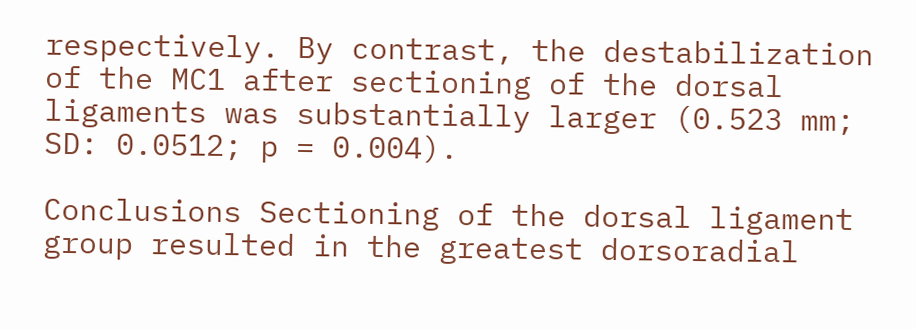respectively. By contrast, the destabilization of the MC1 after sectioning of the dorsal ligaments was substantially larger (0.523 mm; SD: 0.0512; p = 0.004).

Conclusions Sectioning of the dorsal ligament group resulted in the greatest dorsoradial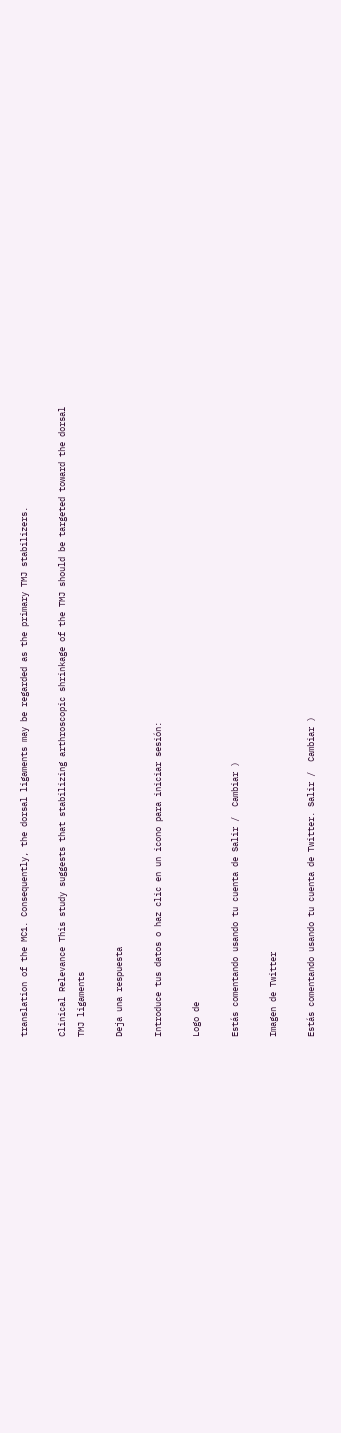translation of the MC1. Consequently, the dorsal ligaments may be regarded as the primary TMJ stabilizers.

Clinical Relevance This study suggests that stabilizing arthroscopic shrinkage of the TMJ should be targeted toward the dorsal TMJ ligaments

Deja una respuesta

Introduce tus datos o haz clic en un icono para iniciar sesión:

Logo de

Estás comentando usando tu cuenta de Salir /  Cambiar )

Imagen de Twitter

Estás comentando usando tu cuenta de Twitter. Salir /  Cambiar )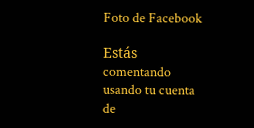Foto de Facebook

Estás comentando usando tu cuenta de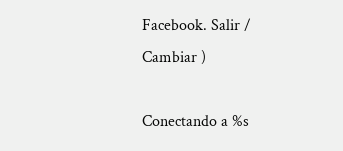Facebook. Salir /  Cambiar )

Conectando a %s